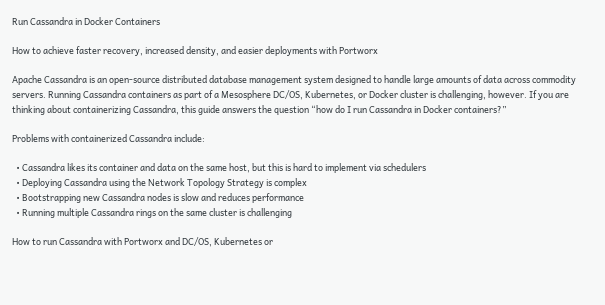Run Cassandra in Docker Containers

How to achieve faster recovery, increased density, and easier deployments with Portworx

Apache Cassandra is an open-source distributed database management system designed to handle large amounts of data across commodity servers. Running Cassandra containers as part of a Mesosphere DC/OS, Kubernetes, or Docker cluster is challenging, however. If you are thinking about containerizing Cassandra, this guide answers the question “how do I run Cassandra in Docker containers?”

Problems with containerized Cassandra include:

  • Cassandra likes its container and data on the same host, but this is hard to implement via schedulers
  • Deploying Cassandra using the Network Topology Strategy is complex
  • Bootstrapping new Cassandra nodes is slow and reduces performance
  • Running multiple Cassandra rings on the same cluster is challenging

How to run Cassandra with Portworx and DC/OS, Kubernetes or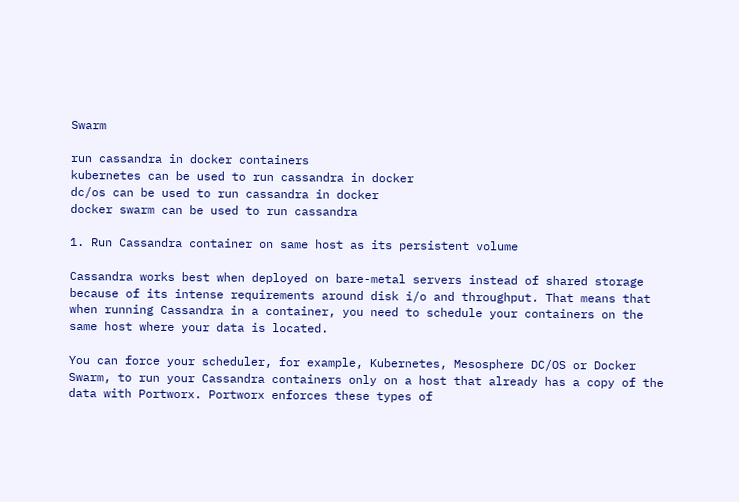Swarm

run cassandra in docker containers
kubernetes can be used to run cassandra in docker
dc/os can be used to run cassandra in docker
docker swarm can be used to run cassandra

1. Run Cassandra container on same host as its persistent volume

Cassandra works best when deployed on bare-metal servers instead of shared storage because of its intense requirements around disk i/o and throughput. That means that when running Cassandra in a container, you need to schedule your containers on the same host where your data is located.

You can force your scheduler, for example, Kubernetes, Mesosphere DC/OS or Docker Swarm, to run your Cassandra containers only on a host that already has a copy of the data with Portworx. Portworx enforces these types of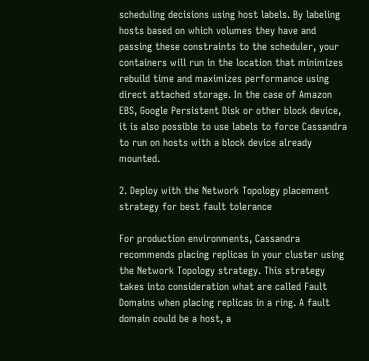scheduling decisions using host labels. By labeling hosts based on which volumes they have and passing these constraints to the scheduler, your containers will run in the location that minimizes rebuild time and maximizes performance using direct attached storage. In the case of Amazon EBS, Google Persistent Disk or other block device, it is also possible to use labels to force Cassandra to run on hosts with a block device already mounted.

2. Deploy with the Network Topology placement strategy for best fault tolerance

For production environments, Cassandra recommends placing replicas in your cluster using the Network Topology strategy. This strategy takes into consideration what are called Fault Domains when placing replicas in a ring. A fault domain could be a host, a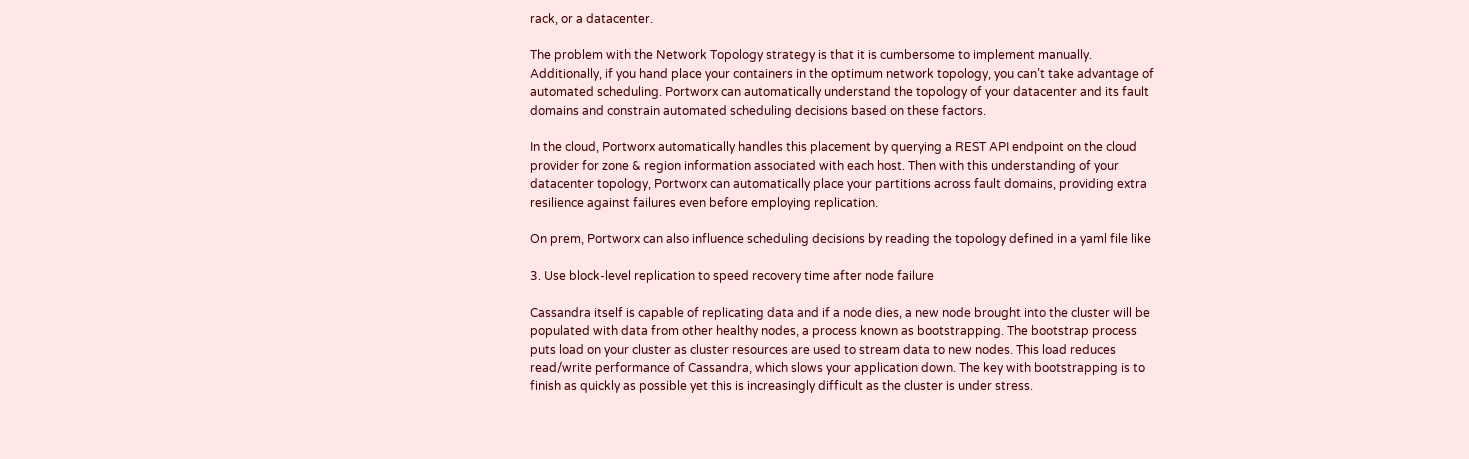rack, or a datacenter.

The problem with the Network Topology strategy is that it is cumbersome to implement manually. Additionally, if you hand place your containers in the optimum network topology, you can’t take advantage of automated scheduling. Portworx can automatically understand the topology of your datacenter and its fault domains and constrain automated scheduling decisions based on these factors.

In the cloud, Portworx automatically handles this placement by querying a REST API endpoint on the cloud provider for zone & region information associated with each host. Then with this understanding of your datacenter topology, Portworx can automatically place your partitions across fault domains, providing extra resilience against failures even before employing replication.

On prem, Portworx can also influence scheduling decisions by reading the topology defined in a yaml file like

3. Use block-level replication to speed recovery time after node failure

Cassandra itself is capable of replicating data and if a node dies, a new node brought into the cluster will be populated with data from other healthy nodes, a process known as bootstrapping. The bootstrap process puts load on your cluster as cluster resources are used to stream data to new nodes. This load reduces read/write performance of Cassandra, which slows your application down. The key with bootstrapping is to finish as quickly as possible yet this is increasingly difficult as the cluster is under stress.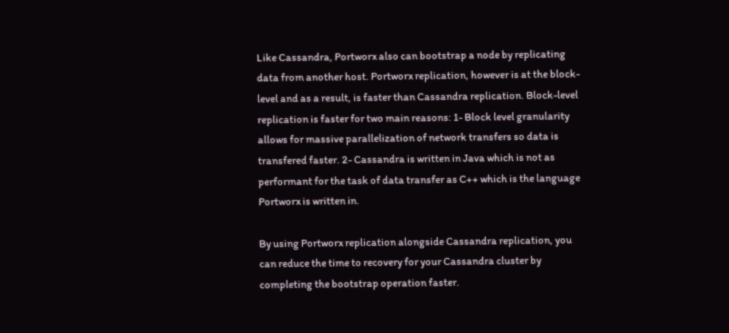Like Cassandra, Portworx also can bootstrap a node by replicating data from another host. Portworx replication, however is at the block-level and as a result, is faster than Cassandra replication. Block-level replication is faster for two main reasons: 1- Block level granularity allows for massive parallelization of network transfers so data is transfered faster. 2- Cassandra is written in Java which is not as performant for the task of data transfer as C++ which is the language Portworx is written in.

By using Portworx replication alongside Cassandra replication, you can reduce the time to recovery for your Cassandra cluster by completing the bootstrap operation faster.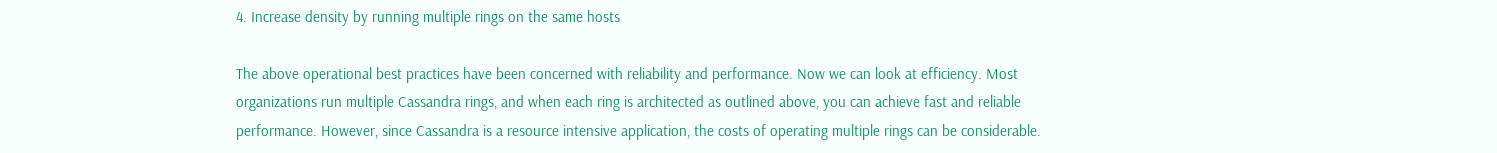4. Increase density by running multiple rings on the same hosts

The above operational best practices have been concerned with reliability and performance. Now we can look at efficiency. Most organizations run multiple Cassandra rings, and when each ring is architected as outlined above, you can achieve fast and reliable performance. However, since Cassandra is a resource intensive application, the costs of operating multiple rings can be considerable.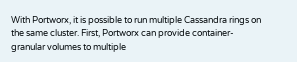With Portworx, it is possible to run multiple Cassandra rings on the same cluster. First, Portworx can provide container-granular volumes to multiple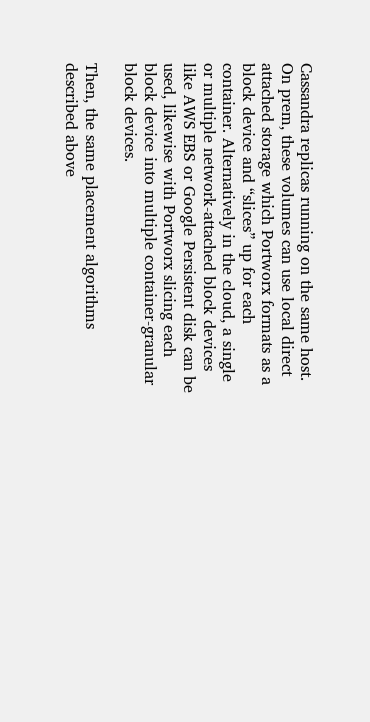Cassandra replicas running on the same host. On prem, these volumes can use local direct attached storage which Portworx formats as a block device and “slices” up for each container. Alternatively in the cloud, a single or multiple network-attached block devices like AWS EBS or Google Persistent disk can be used, likewise with Portworx slicing each block device into multiple container-granular block devices.

Then, the same placement algorithms described above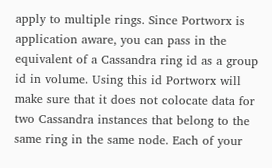apply to multiple rings. Since Portworx is application aware, you can pass in the equivalent of a Cassandra ring id as a group id in volume. Using this id Portworx will make sure that it does not colocate data for two Cassandra instances that belong to the same ring in the same node. Each of your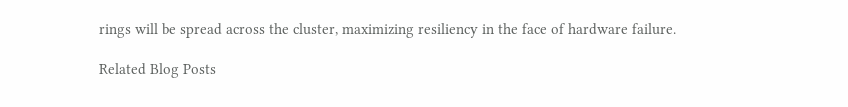rings will be spread across the cluster, maximizing resiliency in the face of hardware failure.

Related Blog Posts